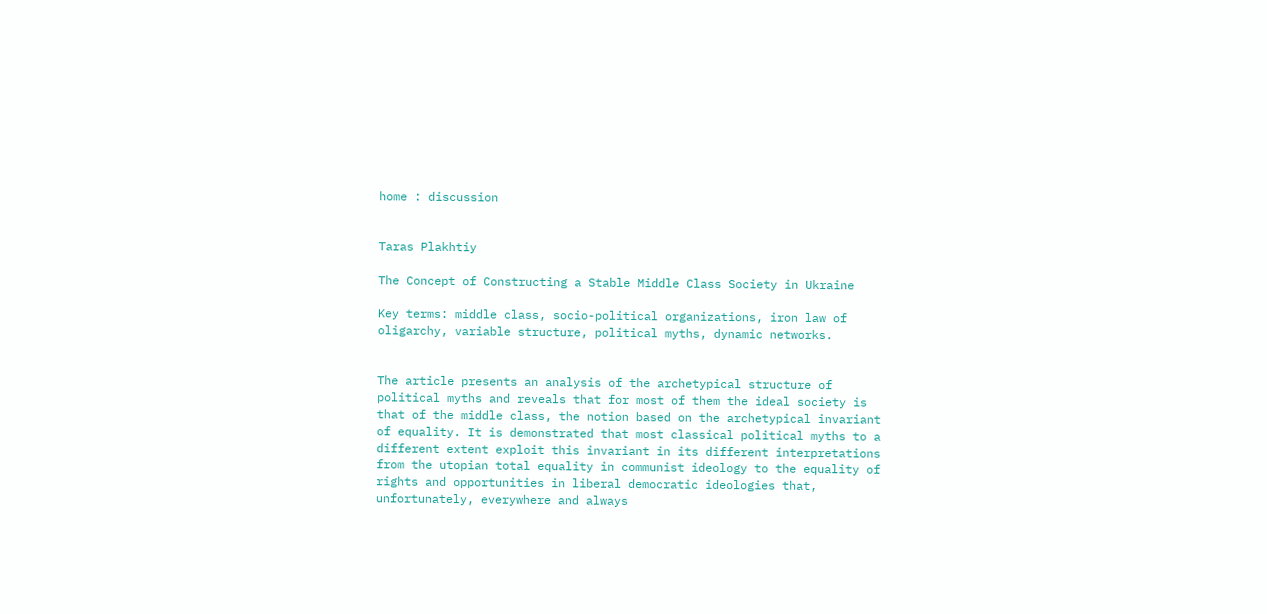home : discussion


Taras Plakhtiy

The Concept of Constructing a Stable Middle Class Society in Ukraine

Key terms: middle class, socio-political organizations, iron law of oligarchy, variable structure, political myths, dynamic networks.


The article presents an analysis of the archetypical structure of political myths and reveals that for most of them the ideal society is that of the middle class, the notion based on the archetypical invariant of equality. It is demonstrated that most classical political myths to a different extent exploit this invariant in its different interpretations from the utopian total equality in communist ideology to the equality of rights and opportunities in liberal democratic ideologies that, unfortunately, everywhere and always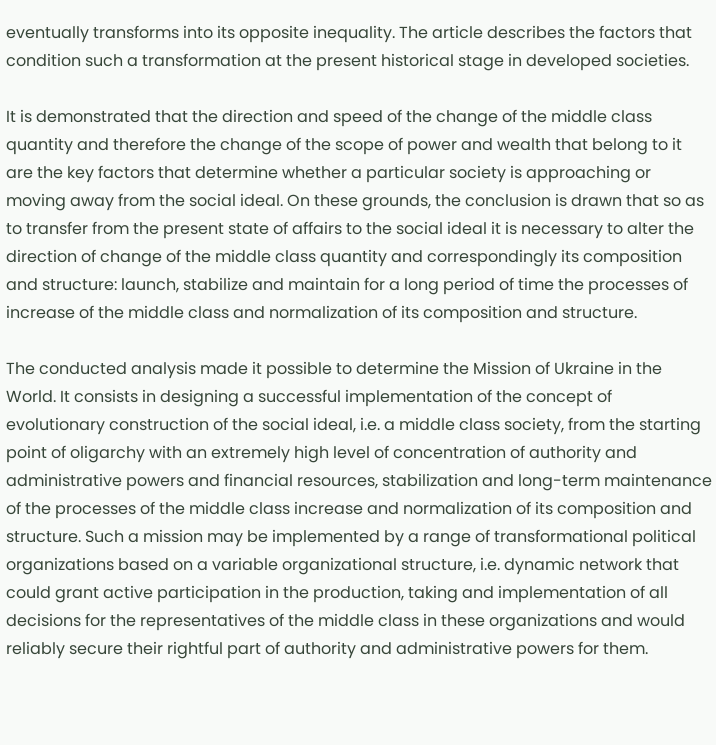eventually transforms into its opposite inequality. The article describes the factors that condition such a transformation at the present historical stage in developed societies.

It is demonstrated that the direction and speed of the change of the middle class quantity and therefore the change of the scope of power and wealth that belong to it are the key factors that determine whether a particular society is approaching or moving away from the social ideal. On these grounds, the conclusion is drawn that so as to transfer from the present state of affairs to the social ideal it is necessary to alter the direction of change of the middle class quantity and correspondingly its composition and structure: launch, stabilize and maintain for a long period of time the processes of increase of the middle class and normalization of its composition and structure.

The conducted analysis made it possible to determine the Mission of Ukraine in the World. It consists in designing a successful implementation of the concept of evolutionary construction of the social ideal, i.e. a middle class society, from the starting point of oligarchy with an extremely high level of concentration of authority and administrative powers and financial resources, stabilization and long-term maintenance of the processes of the middle class increase and normalization of its composition and structure. Such a mission may be implemented by a range of transformational political organizations based on a variable organizational structure, i.e. dynamic network that could grant active participation in the production, taking and implementation of all decisions for the representatives of the middle class in these organizations and would reliably secure their rightful part of authority and administrative powers for them.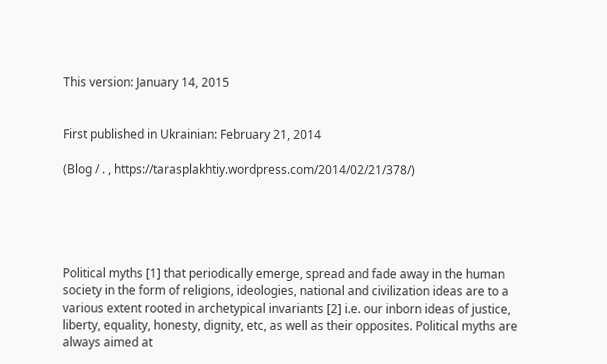This version: January 14, 2015


First published in Ukrainian: February 21, 2014

(Blog / . , https://tarasplakhtiy.wordpress.com/2014/02/21/378/)





Political myths [1] that periodically emerge, spread and fade away in the human society in the form of religions, ideologies, national and civilization ideas are to a various extent rooted in archetypical invariants [2] i.e. our inborn ideas of justice, liberty, equality, honesty, dignity, etc, as well as their opposites. Political myths are always aimed at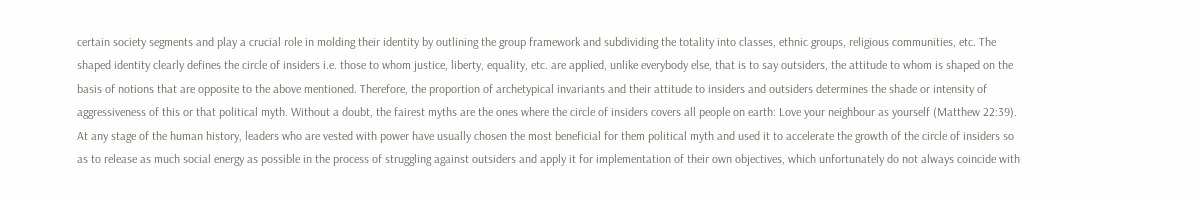certain society segments and play a crucial role in molding their identity by outlining the group framework and subdividing the totality into classes, ethnic groups, religious communities, etc. The shaped identity clearly defines the circle of insiders i.e. those to whom justice, liberty, equality, etc. are applied, unlike everybody else, that is to say outsiders, the attitude to whom is shaped on the basis of notions that are opposite to the above mentioned. Therefore, the proportion of archetypical invariants and their attitude to insiders and outsiders determines the shade or intensity of aggressiveness of this or that political myth. Without a doubt, the fairest myths are the ones where the circle of insiders covers all people on earth: Love your neighbour as yourself (Matthew 22:39). At any stage of the human history, leaders who are vested with power have usually chosen the most beneficial for them political myth and used it to accelerate the growth of the circle of insiders so as to release as much social energy as possible in the process of struggling against outsiders and apply it for implementation of their own objectives, which unfortunately do not always coincide with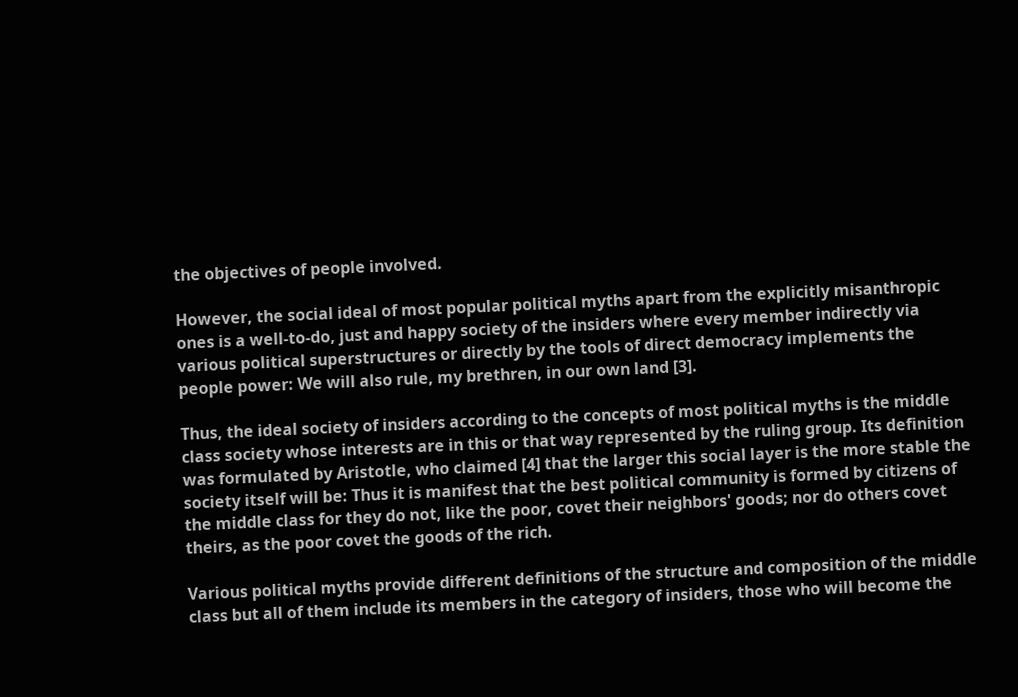the objectives of people involved.

However, the social ideal of most popular political myths apart from the explicitly misanthropic ones is a well-to-do, just and happy society of the insiders where every member indirectly via various political superstructures or directly by the tools of direct democracy implements the people power: We will also rule, my brethren, in our own land [3].

Thus, the ideal society of insiders according to the concepts of most political myths is the middle class society whose interests are in this or that way represented by the ruling group. Its definition was formulated by Aristotle, who claimed [4] that the larger this social layer is the more stable the society itself will be: Thus it is manifest that the best political community is formed by citizens of the middle class for they do not, like the poor, covet their neighbors' goods; nor do others covet theirs, as the poor covet the goods of the rich.

Various political myths provide different definitions of the structure and composition of the middle class but all of them include its members in the category of insiders, those who will become the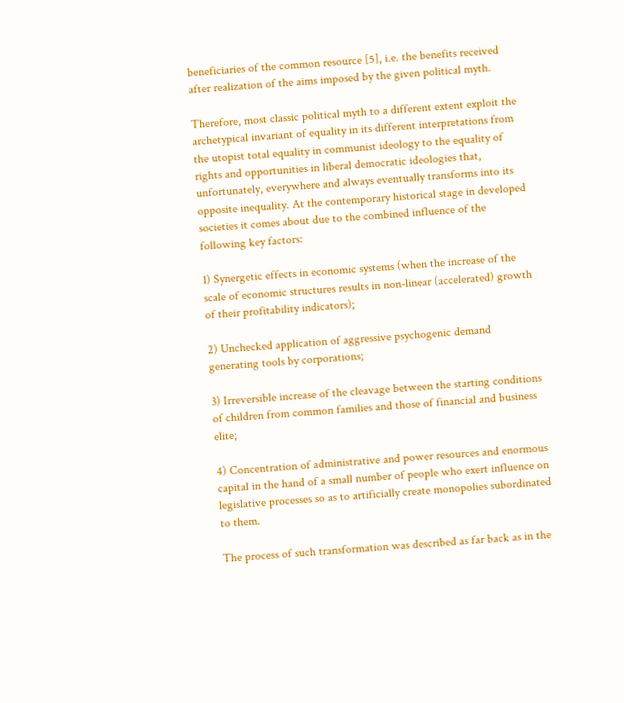beneficiaries of the common resource [5], i.e. the benefits received after realization of the aims imposed by the given political myth.

Therefore, most classic political myth to a different extent exploit the archetypical invariant of equality in its different interpretations from the utopist total equality in communist ideology to the equality of rights and opportunities in liberal democratic ideologies that, unfortunately, everywhere and always eventually transforms into its opposite inequality. At the contemporary historical stage in developed societies it comes about due to the combined influence of the following key factors:

1) Synergetic effects in economic systems (when the increase of the scale of economic structures results in non-linear (accelerated) growth of their profitability indicators);

2) Unchecked application of aggressive psychogenic demand generating tools by corporations;

3) Irreversible increase of the cleavage between the starting conditions of children from common families and those of financial and business elite;

4) Concentration of administrative and power resources and enormous capital in the hand of a small number of people who exert influence on legislative processes so as to artificially create monopolies subordinated to them.

The process of such transformation was described as far back as in the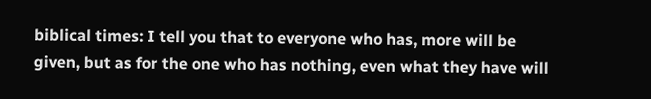biblical times: I tell you that to everyone who has, more will be given, but as for the one who has nothing, even what they have will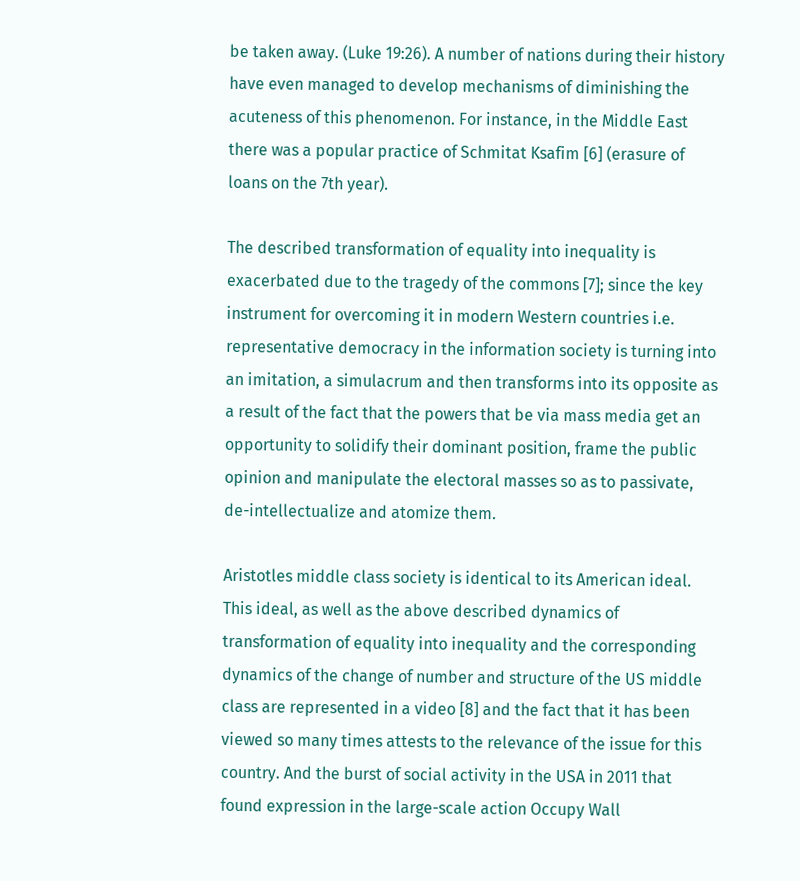be taken away. (Luke 19:26). A number of nations during their history have even managed to develop mechanisms of diminishing the acuteness of this phenomenon. For instance, in the Middle East there was a popular practice of Schmitat Ksafim [6] (erasure of loans on the 7th year).

The described transformation of equality into inequality is exacerbated due to the tragedy of the commons [7]; since the key instrument for overcoming it in modern Western countries i.e. representative democracy in the information society is turning into an imitation, a simulacrum and then transforms into its opposite as a result of the fact that the powers that be via mass media get an opportunity to solidify their dominant position, frame the public opinion and manipulate the electoral masses so as to passivate, de-intellectualize and atomize them.

Aristotles middle class society is identical to its American ideal. This ideal, as well as the above described dynamics of transformation of equality into inequality and the corresponding dynamics of the change of number and structure of the US middle class are represented in a video [8] and the fact that it has been viewed so many times attests to the relevance of the issue for this country. And the burst of social activity in the USA in 2011 that found expression in the large-scale action Occupy Wall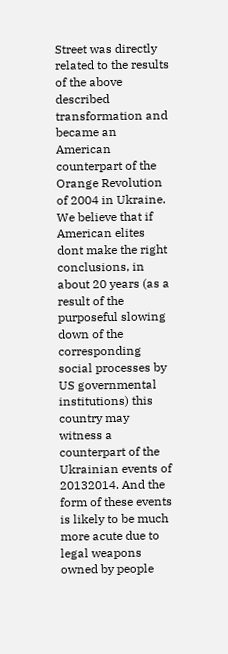Street was directly related to the results of the above described transformation and became an American counterpart of the Orange Revolution of 2004 in Ukraine. We believe that if American elites dont make the right conclusions, in about 20 years (as a result of the purposeful slowing down of the corresponding social processes by US governmental institutions) this country may witness a counterpart of the Ukrainian events of 20132014. And the form of these events is likely to be much more acute due to legal weapons owned by people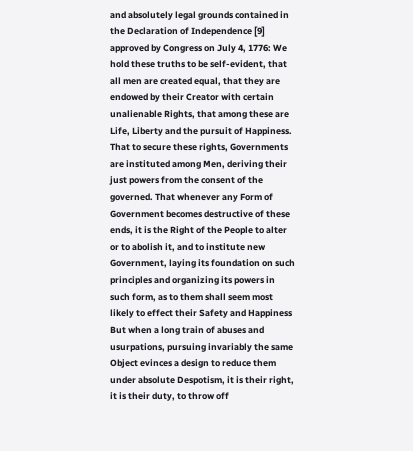and absolutely legal grounds contained in the Declaration of Independence [9] approved by Congress on July 4, 1776: We hold these truths to be self-evident, that all men are created equal, that they are endowed by their Creator with certain unalienable Rights, that among these are Life, Liberty and the pursuit of Happiness. That to secure these rights, Governments are instituted among Men, deriving their just powers from the consent of the governed. That whenever any Form of Government becomes destructive of these ends, it is the Right of the People to alter or to abolish it, and to institute new Government, laying its foundation on such principles and organizing its powers in such form, as to them shall seem most likely to effect their Safety and Happiness But when a long train of abuses and usurpations, pursuing invariably the same Object evinces a design to reduce them under absolute Despotism, it is their right, it is their duty, to throw off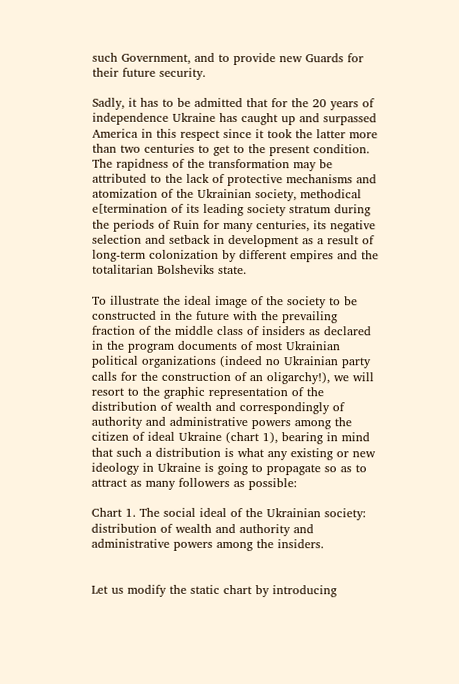such Government, and to provide new Guards for their future security.

Sadly, it has to be admitted that for the 20 years of independence Ukraine has caught up and surpassed America in this respect since it took the latter more than two centuries to get to the present condition. The rapidness of the transformation may be attributed to the lack of protective mechanisms and atomization of the Ukrainian society, methodical e[termination of its leading society stratum during the periods of Ruin for many centuries, its negative selection and setback in development as a result of long-term colonization by different empires and the totalitarian Bolsheviks state.

To illustrate the ideal image of the society to be constructed in the future with the prevailing fraction of the middle class of insiders as declared in the program documents of most Ukrainian political organizations (indeed no Ukrainian party calls for the construction of an oligarchy!), we will resort to the graphic representation of the distribution of wealth and correspondingly of authority and administrative powers among the citizen of ideal Ukraine (chart 1), bearing in mind that such a distribution is what any existing or new ideology in Ukraine is going to propagate so as to attract as many followers as possible:

Chart 1. The social ideal of the Ukrainian society: distribution of wealth and authority and administrative powers among the insiders.


Let us modify the static chart by introducing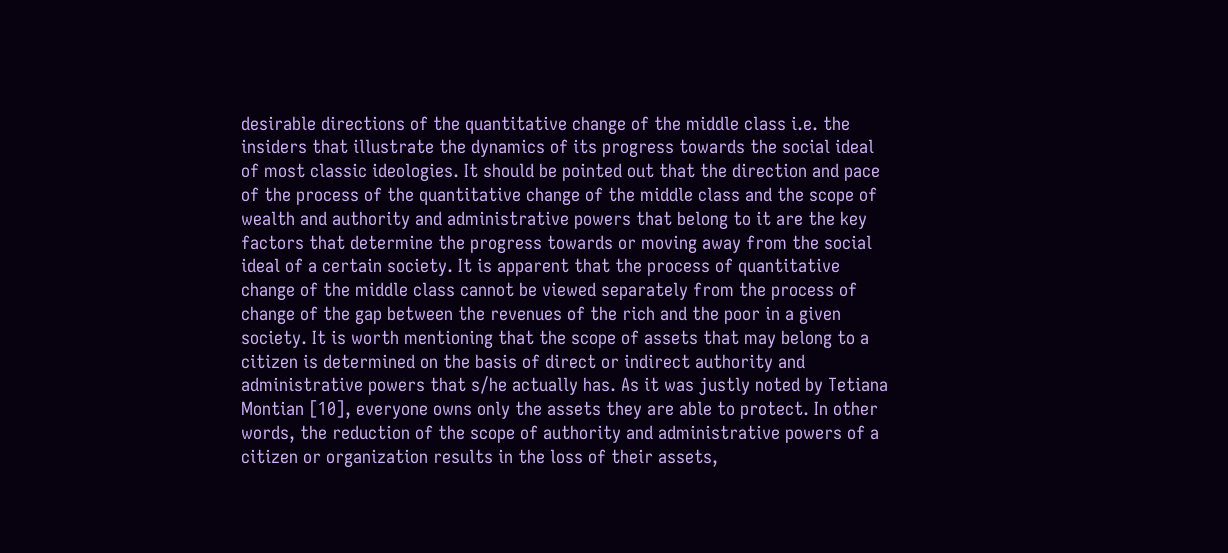desirable directions of the quantitative change of the middle class i.e. the insiders that illustrate the dynamics of its progress towards the social ideal of most classic ideologies. It should be pointed out that the direction and pace of the process of the quantitative change of the middle class and the scope of wealth and authority and administrative powers that belong to it are the key factors that determine the progress towards or moving away from the social ideal of a certain society. It is apparent that the process of quantitative change of the middle class cannot be viewed separately from the process of change of the gap between the revenues of the rich and the poor in a given society. It is worth mentioning that the scope of assets that may belong to a citizen is determined on the basis of direct or indirect authority and administrative powers that s/he actually has. As it was justly noted by Tetiana Montian [10], everyone owns only the assets they are able to protect. In other words, the reduction of the scope of authority and administrative powers of a citizen or organization results in the loss of their assets,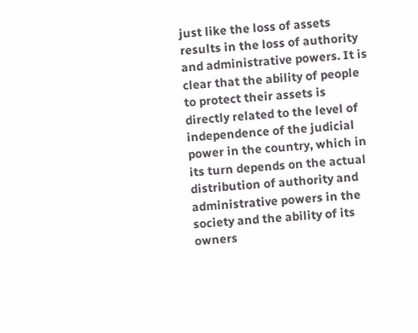just like the loss of assets results in the loss of authority and administrative powers. It is clear that the ability of people to protect their assets is directly related to the level of independence of the judicial power in the country, which in its turn depends on the actual distribution of authority and administrative powers in the society and the ability of its owners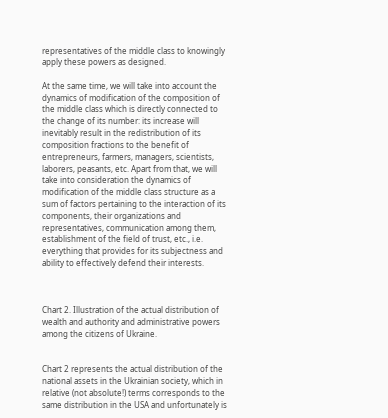representatives of the middle class to knowingly apply these powers as designed.

At the same time, we will take into account the dynamics of modification of the composition of the middle class which is directly connected to the change of its number: its increase will inevitably result in the redistribution of its composition fractions to the benefit of entrepreneurs, farmers, managers, scientists, laborers, peasants, etc. Apart from that, we will take into consideration the dynamics of modification of the middle class structure as a sum of factors pertaining to the interaction of its components, their organizations and representatives, communication among them, establishment of the field of trust, etc., i.e. everything that provides for its subjectness and ability to effectively defend their interests.



Chart 2. Illustration of the actual distribution of wealth and authority and administrative powers among the citizens of Ukraine.


Chart 2 represents the actual distribution of the national assets in the Ukrainian society, which in relative (not absolute!) terms corresponds to the same distribution in the USA and unfortunately is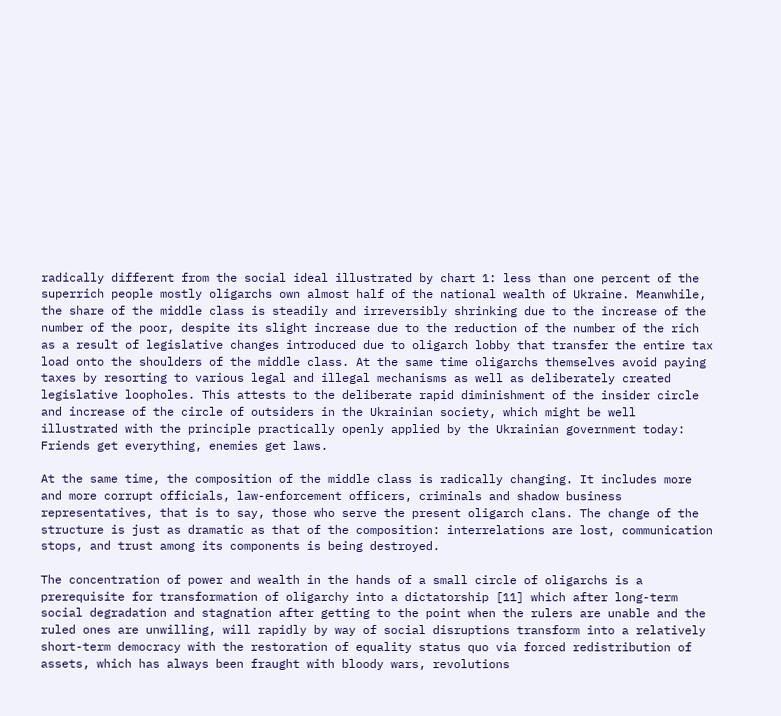radically different from the social ideal illustrated by chart 1: less than one percent of the superrich people mostly oligarchs own almost half of the national wealth of Ukraine. Meanwhile, the share of the middle class is steadily and irreversibly shrinking due to the increase of the number of the poor, despite its slight increase due to the reduction of the number of the rich as a result of legislative changes introduced due to oligarch lobby that transfer the entire tax load onto the shoulders of the middle class. At the same time oligarchs themselves avoid paying taxes by resorting to various legal and illegal mechanisms as well as deliberately created legislative loopholes. This attests to the deliberate rapid diminishment of the insider circle and increase of the circle of outsiders in the Ukrainian society, which might be well illustrated with the principle practically openly applied by the Ukrainian government today: Friends get everything, enemies get laws.

At the same time, the composition of the middle class is radically changing. It includes more and more corrupt officials, law-enforcement officers, criminals and shadow business representatives, that is to say, those who serve the present oligarch clans. The change of the structure is just as dramatic as that of the composition: interrelations are lost, communication stops, and trust among its components is being destroyed.

The concentration of power and wealth in the hands of a small circle of oligarchs is a prerequisite for transformation of oligarchy into a dictatorship [11] which after long-term social degradation and stagnation after getting to the point when the rulers are unable and the ruled ones are unwilling, will rapidly by way of social disruptions transform into a relatively short-term democracy with the restoration of equality status quo via forced redistribution of assets, which has always been fraught with bloody wars, revolutions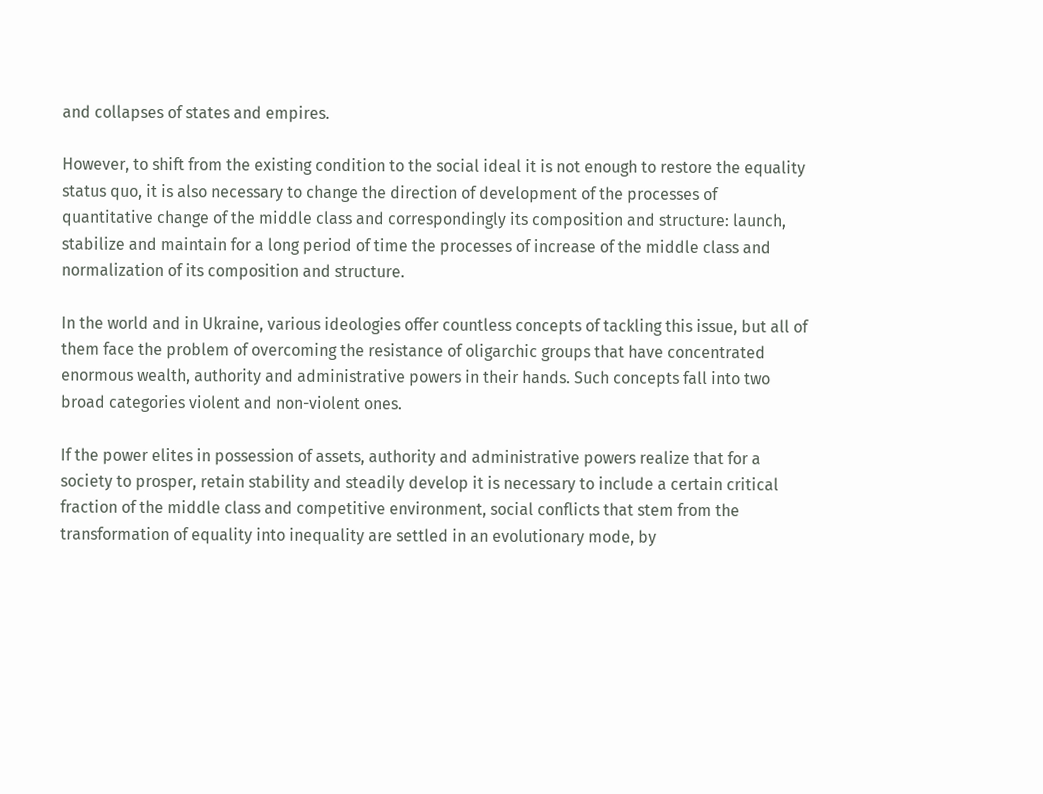and collapses of states and empires.

However, to shift from the existing condition to the social ideal it is not enough to restore the equality status quo, it is also necessary to change the direction of development of the processes of quantitative change of the middle class and correspondingly its composition and structure: launch, stabilize and maintain for a long period of time the processes of increase of the middle class and normalization of its composition and structure.

In the world and in Ukraine, various ideologies offer countless concepts of tackling this issue, but all of them face the problem of overcoming the resistance of oligarchic groups that have concentrated enormous wealth, authority and administrative powers in their hands. Such concepts fall into two broad categories violent and non-violent ones.

If the power elites in possession of assets, authority and administrative powers realize that for a society to prosper, retain stability and steadily develop it is necessary to include a certain critical fraction of the middle class and competitive environment, social conflicts that stem from the transformation of equality into inequality are settled in an evolutionary mode, by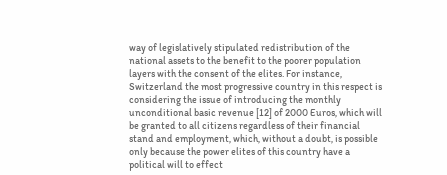way of legislatively stipulated redistribution of the national assets to the benefit to the poorer population layers with the consent of the elites. For instance, Switzerland the most progressive country in this respect is considering the issue of introducing the monthly unconditional basic revenue [12] of 2000 Euros, which will be granted to all citizens regardless of their financial stand and employment, which, without a doubt, is possible only because the power elites of this country have a political will to effect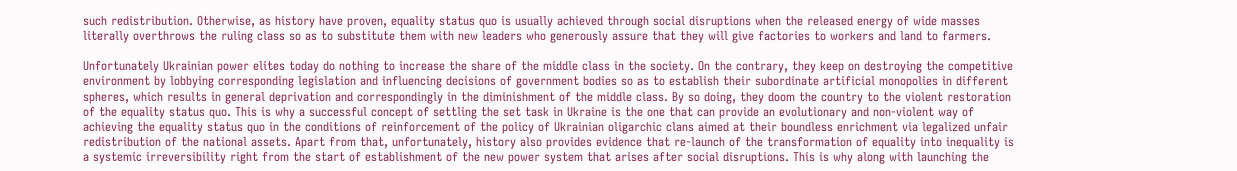such redistribution. Otherwise, as history have proven, equality status quo is usually achieved through social disruptions when the released energy of wide masses literally overthrows the ruling class so as to substitute them with new leaders who generously assure that they will give factories to workers and land to farmers.

Unfortunately Ukrainian power elites today do nothing to increase the share of the middle class in the society. On the contrary, they keep on destroying the competitive environment by lobbying corresponding legislation and influencing decisions of government bodies so as to establish their subordinate artificial monopolies in different spheres, which results in general deprivation and correspondingly in the diminishment of the middle class. By so doing, they doom the country to the violent restoration of the equality status quo. This is why a successful concept of settling the set task in Ukraine is the one that can provide an evolutionary and non-violent way of achieving the equality status quo in the conditions of reinforcement of the policy of Ukrainian oligarchic clans aimed at their boundless enrichment via legalized unfair redistribution of the national assets. Apart from that, unfortunately, history also provides evidence that re-launch of the transformation of equality into inequality is a systemic irreversibility right from the start of establishment of the new power system that arises after social disruptions. This is why along with launching the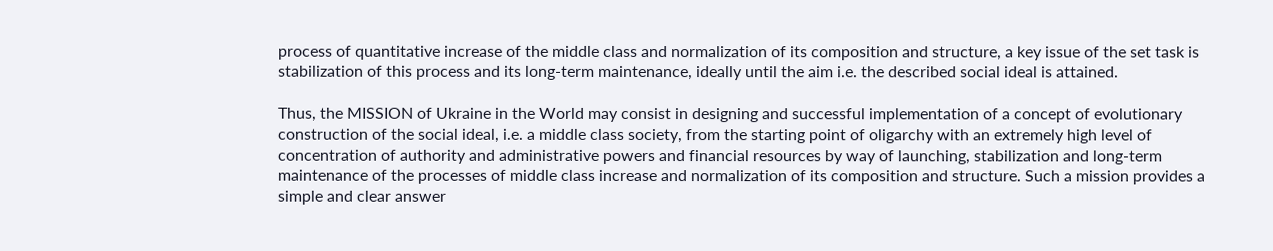process of quantitative increase of the middle class and normalization of its composition and structure, a key issue of the set task is stabilization of this process and its long-term maintenance, ideally until the aim i.e. the described social ideal is attained.

Thus, the MISSION of Ukraine in the World may consist in designing and successful implementation of a concept of evolutionary construction of the social ideal, i.e. a middle class society, from the starting point of oligarchy with an extremely high level of concentration of authority and administrative powers and financial resources by way of launching, stabilization and long-term maintenance of the processes of middle class increase and normalization of its composition and structure. Such a mission provides a simple and clear answer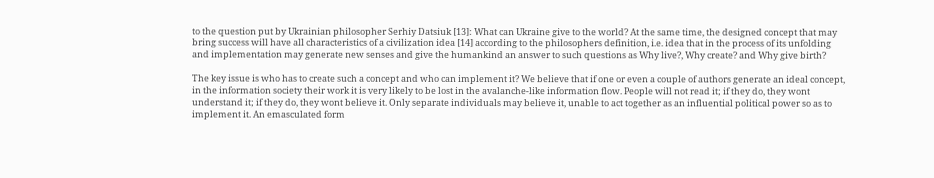to the question put by Ukrainian philosopher Serhiy Datsiuk [13]: What can Ukraine give to the world? At the same time, the designed concept that may bring success will have all characteristics of a civilization idea [14] according to the philosophers definition, i.e. idea that in the process of its unfolding and implementation may generate new senses and give the humankind an answer to such questions as Why live?, Why create? and Why give birth?

The key issue is who has to create such a concept and who can implement it? We believe that if one or even a couple of authors generate an ideal concept, in the information society their work it is very likely to be lost in the avalanche-like information flow. People will not read it; if they do, they wont understand it; if they do, they wont believe it. Only separate individuals may believe it, unable to act together as an influential political power so as to implement it. An emasculated form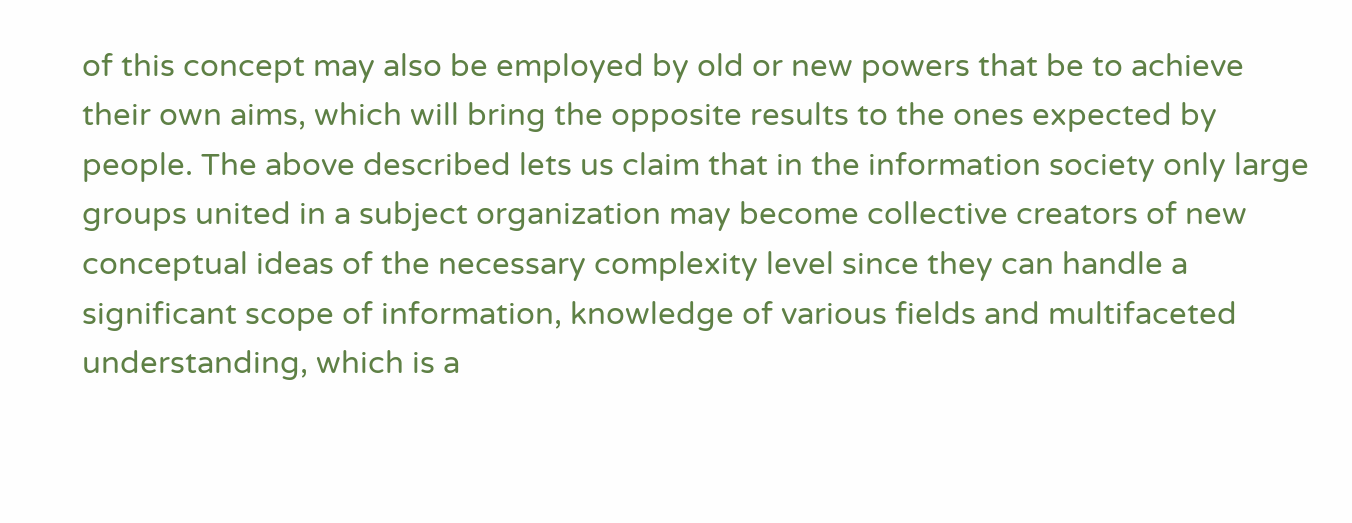of this concept may also be employed by old or new powers that be to achieve their own aims, which will bring the opposite results to the ones expected by people. The above described lets us claim that in the information society only large groups united in a subject organization may become collective creators of new conceptual ideas of the necessary complexity level since they can handle a significant scope of information, knowledge of various fields and multifaceted understanding, which is a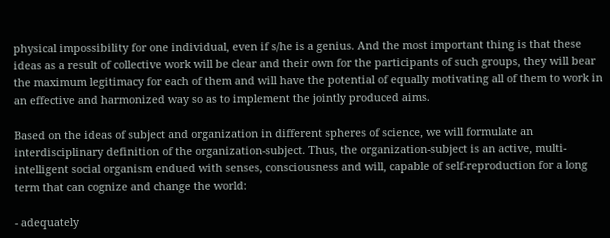physical impossibility for one individual, even if s/he is a genius. And the most important thing is that these ideas as a result of collective work will be clear and their own for the participants of such groups, they will bear the maximum legitimacy for each of them and will have the potential of equally motivating all of them to work in an effective and harmonized way so as to implement the jointly produced aims.

Based on the ideas of subject and organization in different spheres of science, we will formulate an interdisciplinary definition of the organization-subject. Thus, the organization-subject is an active, multi-intelligent social organism endued with senses, consciousness and will, capable of self-reproduction for a long term that can cognize and change the world:

- adequately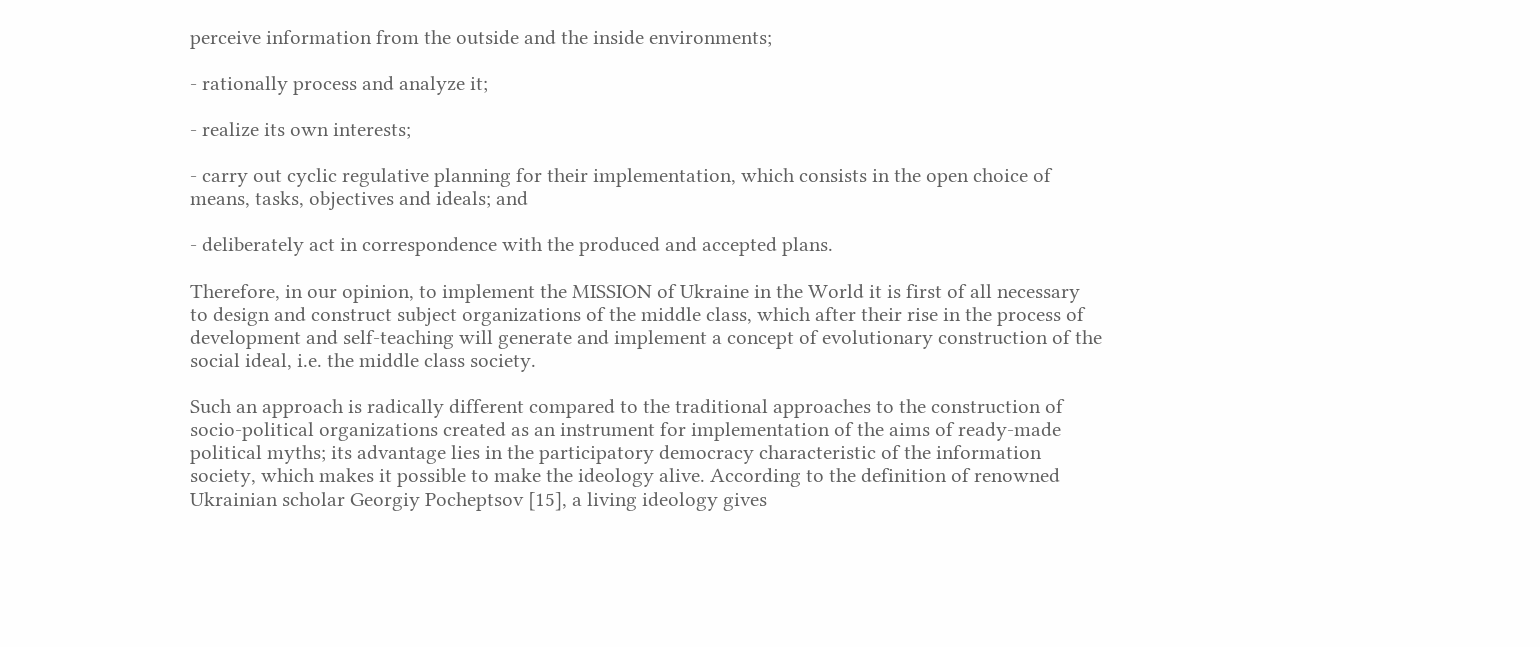perceive information from the outside and the inside environments;

- rationally process and analyze it;

- realize its own interests;

- carry out cyclic regulative planning for their implementation, which consists in the open choice of means, tasks, objectives and ideals; and

- deliberately act in correspondence with the produced and accepted plans.

Therefore, in our opinion, to implement the MISSION of Ukraine in the World it is first of all necessary to design and construct subject organizations of the middle class, which after their rise in the process of development and self-teaching will generate and implement a concept of evolutionary construction of the social ideal, i.e. the middle class society.

Such an approach is radically different compared to the traditional approaches to the construction of socio-political organizations created as an instrument for implementation of the aims of ready-made political myths; its advantage lies in the participatory democracy characteristic of the information society, which makes it possible to make the ideology alive. According to the definition of renowned Ukrainian scholar Georgiy Pocheptsov [15], a living ideology gives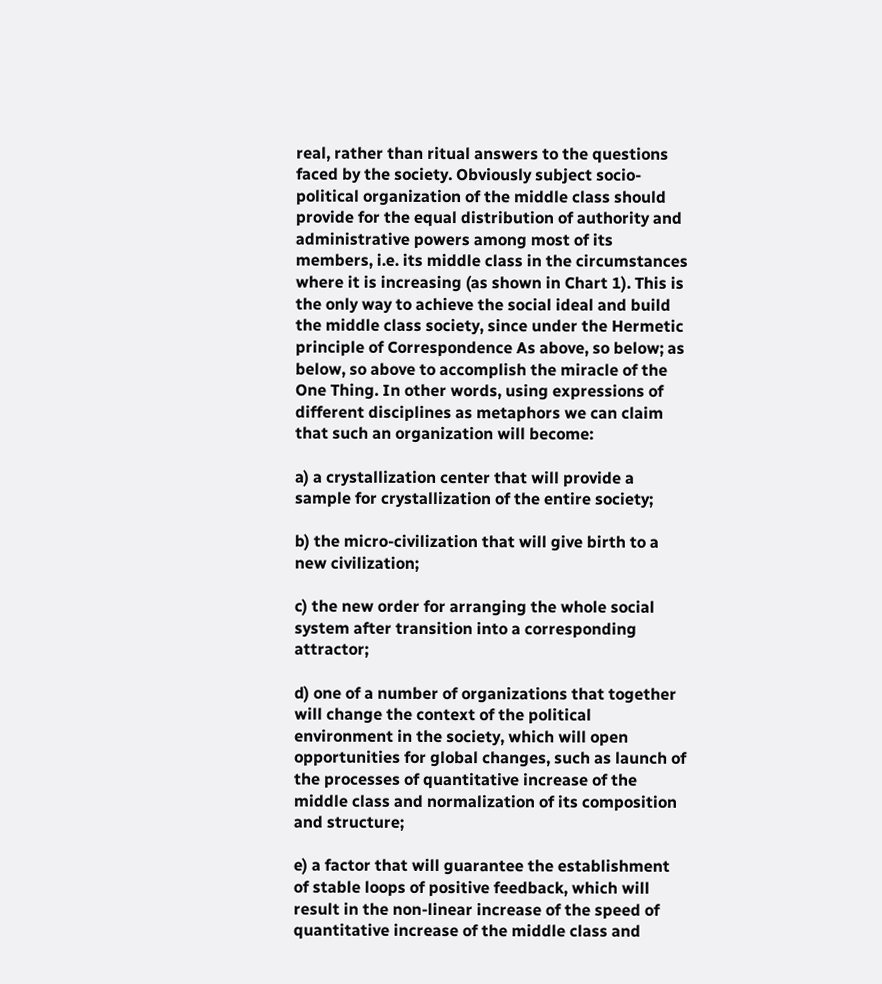real, rather than ritual answers to the questions faced by the society. Obviously subject socio-political organization of the middle class should provide for the equal distribution of authority and administrative powers among most of its members, i.e. its middle class in the circumstances where it is increasing (as shown in Chart 1). This is the only way to achieve the social ideal and build the middle class society, since under the Hermetic principle of Correspondence As above, so below; as below, so above to accomplish the miracle of the One Thing. In other words, using expressions of different disciplines as metaphors we can claim that such an organization will become:

a) a crystallization center that will provide a sample for crystallization of the entire society;

b) the micro-civilization that will give birth to a new civilization;

c) the new order for arranging the whole social system after transition into a corresponding attractor;

d) one of a number of organizations that together will change the context of the political environment in the society, which will open opportunities for global changes, such as launch of the processes of quantitative increase of the middle class and normalization of its composition and structure;

e) a factor that will guarantee the establishment of stable loops of positive feedback, which will result in the non-linear increase of the speed of quantitative increase of the middle class and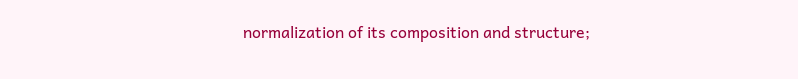normalization of its composition and structure;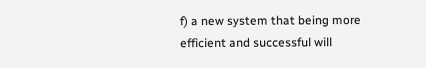f) a new system that being more efficient and successful will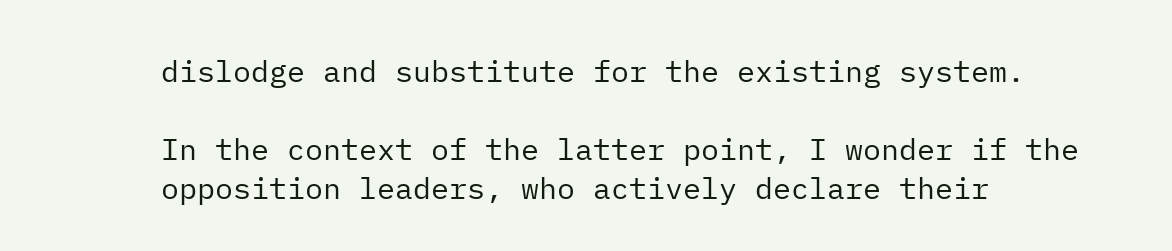dislodge and substitute for the existing system.

In the context of the latter point, I wonder if the opposition leaders, who actively declare their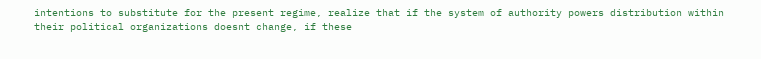intentions to substitute for the present regime, realize that if the system of authority powers distribution within their political organizations doesnt change, if these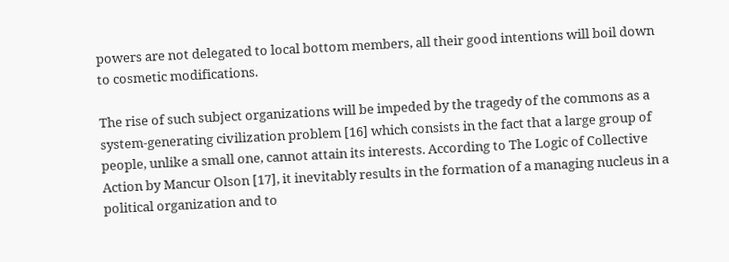powers are not delegated to local bottom members, all their good intentions will boil down to cosmetic modifications.

The rise of such subject organizations will be impeded by the tragedy of the commons as a system-generating civilization problem [16] which consists in the fact that a large group of people, unlike a small one, cannot attain its interests. According to The Logic of Collective Action by Mancur Olson [17], it inevitably results in the formation of a managing nucleus in a political organization and to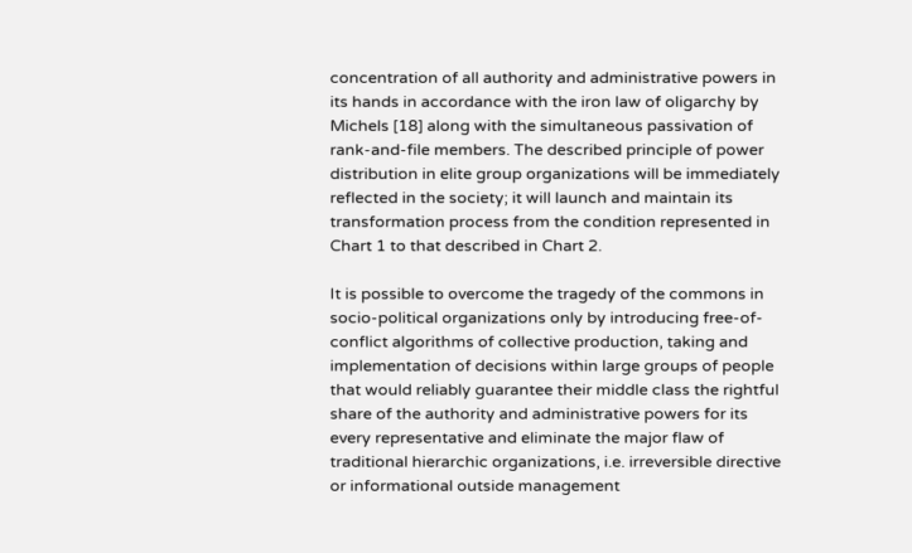concentration of all authority and administrative powers in its hands in accordance with the iron law of oligarchy by Michels [18] along with the simultaneous passivation of rank-and-file members. The described principle of power distribution in elite group organizations will be immediately reflected in the society; it will launch and maintain its transformation process from the condition represented in Chart 1 to that described in Chart 2.

It is possible to overcome the tragedy of the commons in socio-political organizations only by introducing free-of-conflict algorithms of collective production, taking and implementation of decisions within large groups of people that would reliably guarantee their middle class the rightful share of the authority and administrative powers for its every representative and eliminate the major flaw of traditional hierarchic organizations, i.e. irreversible directive or informational outside management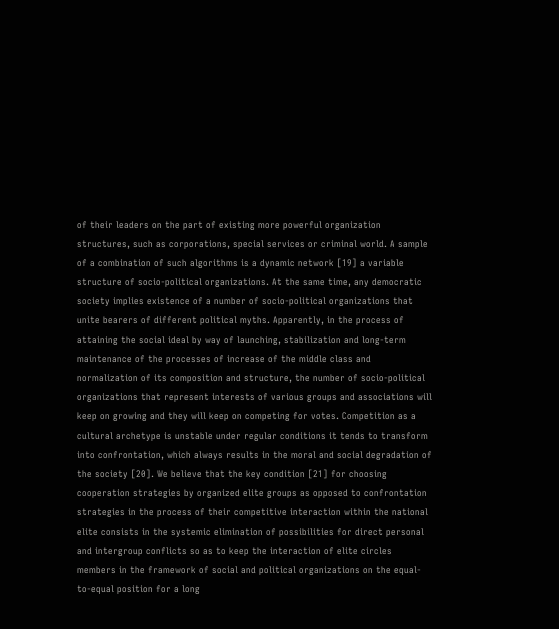of their leaders on the part of existing more powerful organization structures, such as corporations, special services or criminal world. A sample of a combination of such algorithms is a dynamic network [19] a variable structure of socio-political organizations. At the same time, any democratic society implies existence of a number of socio-political organizations that unite bearers of different political myths. Apparently, in the process of attaining the social ideal by way of launching, stabilization and long-term maintenance of the processes of increase of the middle class and normalization of its composition and structure, the number of socio-political organizations that represent interests of various groups and associations will keep on growing and they will keep on competing for votes. Competition as a cultural archetype is unstable under regular conditions it tends to transform into confrontation, which always results in the moral and social degradation of the society [20]. We believe that the key condition [21] for choosing cooperation strategies by organized elite groups as opposed to confrontation strategies in the process of their competitive interaction within the national elite consists in the systemic elimination of possibilities for direct personal and intergroup conflicts so as to keep the interaction of elite circles members in the framework of social and political organizations on the equal-to-equal position for a long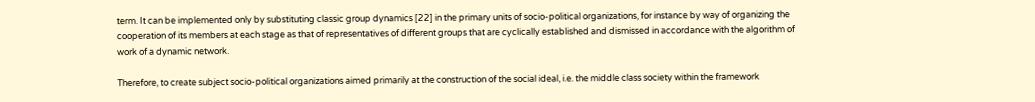term. It can be implemented only by substituting classic group dynamics [22] in the primary units of socio-political organizations, for instance by way of organizing the cooperation of its members at each stage as that of representatives of different groups that are cyclically established and dismissed in accordance with the algorithm of work of a dynamic network.

Therefore, to create subject socio-political organizations aimed primarily at the construction of the social ideal, i.e. the middle class society within the framework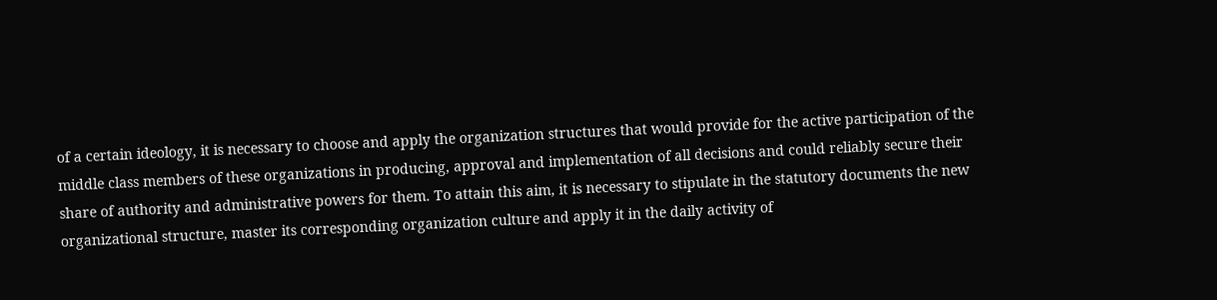of a certain ideology, it is necessary to choose and apply the organization structures that would provide for the active participation of the middle class members of these organizations in producing, approval and implementation of all decisions and could reliably secure their share of authority and administrative powers for them. To attain this aim, it is necessary to stipulate in the statutory documents the new organizational structure, master its corresponding organization culture and apply it in the daily activity of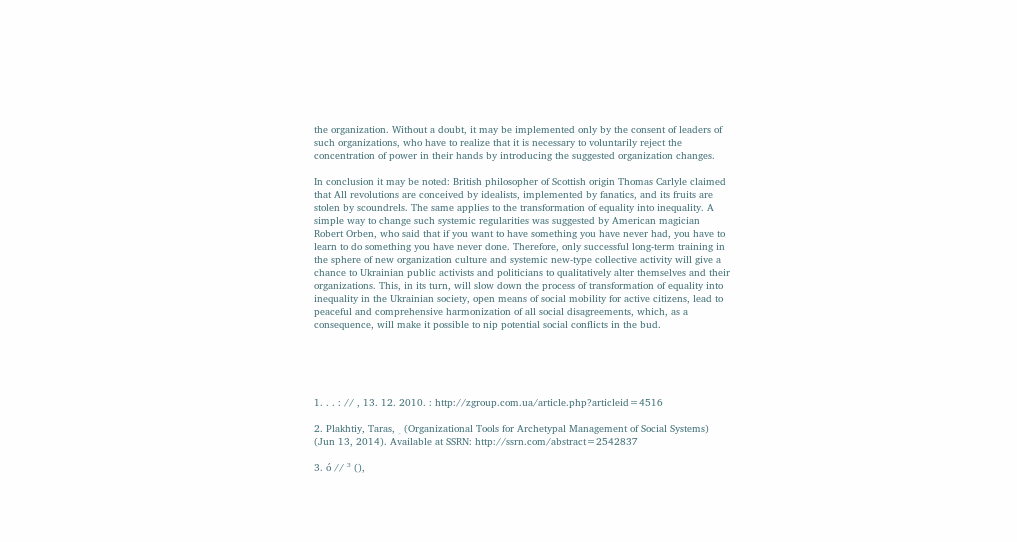the organization. Without a doubt, it may be implemented only by the consent of leaders of such organizations, who have to realize that it is necessary to voluntarily reject the concentration of power in their hands by introducing the suggested organization changes.

In conclusion it may be noted: British philosopher of Scottish origin Thomas Carlyle claimed that All revolutions are conceived by idealists, implemented by fanatics, and its fruits are stolen by scoundrels. The same applies to the transformation of equality into inequality. A simple way to change such systemic regularities was suggested by American magician Robert Orben, who said that if you want to have something you have never had, you have to learn to do something you have never done. Therefore, only successful long-term training in the sphere of new organization culture and systemic new-type collective activity will give a chance to Ukrainian public activists and politicians to qualitatively alter themselves and their organizations. This, in its turn, will slow down the process of transformation of equality into inequality in the Ukrainian society, open means of social mobility for active citizens, lead to peaceful and comprehensive harmonization of all social disagreements, which, as a consequence, will make it possible to nip potential social conflicts in the bud.





1. . . : // , 13. 12. 2010. : http://zgroup.com.ua/article.php?articleid=4516

2. Plakhtiy, Taras, ˲ (Organizational Tools for Archetypal Management of Social Systems) (Jun 13, 2014). Available at SSRN: http://ssrn.com/abstract=2542837

3. ó // ³ (),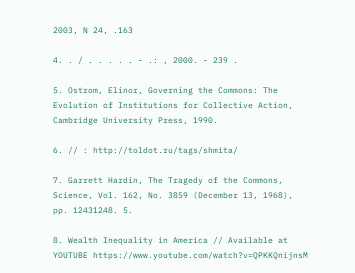2003, N 24, .163

4. . / . . . . . - .: , 2000. - 239 .

5. Ostrom, Elinor, Governing the Commons: The Evolution of Institutions for Collective Action, Cambridge University Press, 1990.

6. // : http://toldot.ru/tags/shmita/

7. Garrett Hardin, The Tragedy of the Commons, Science, Vol. 162, No. 3859 (December 13, 1968), pp. 12431248. 5.

8. Wealth Inequality in America // Available at YOUTUBE https://www.youtube.com/watch?v=QPKKQnijnsM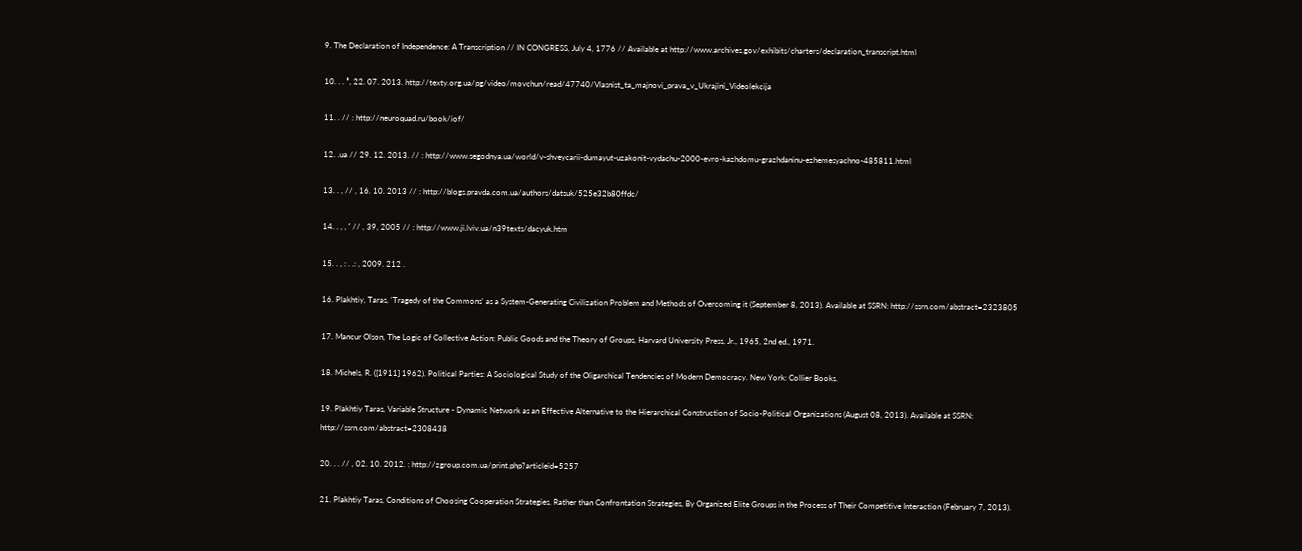9. The Declaration of Independence: A Transcription // IN CONGRESS, July 4, 1776 // Available at http://www.archives.gov/exhibits/charters/declaration_transcript.html

10. . . ³, 22. 07. 2013. http://texty.org.ua/pg/video/movchun/read/47740/Vlasnist_ta_majnovi_prava_v_Ukrajini_Videolekcija

11. . // : http://neuroquad.ru/book/iof/

12. .ua // 29. 12. 2013. // : http://www.segodnya.ua/world/v-shveycarii-dumayut-uzakonit-vydachu-2000-evro-kazhdomu-grazhdaninu-ezhemesyachno-485811.html

13. . , // , 16. 10. 2013 // : http://blogs.pravda.com.ua/authors/datsuk/525e32b80ffdc/

14. . , , ʳ // , 39, 2005 // : http://www.ji.lviv.ua/n39texts/dacyuk.htm

15. . , : . .: , 2009. 212 .

16. Plakhtiy, Taras, 'Tragedy of the Commons' as a System-Generating Civilization Problem and Methods of Overcoming it (September 8, 2013). Available at SSRN: http://ssrn.com/abstract=2323805

17. Mancur Olson, The Logic of Collective Action: Public Goods and the Theory of Groups, Harvard University Press, Jr., 1965, 2nd ed., 1971.

18. Michels, R. ([1911] 1962). Political Parties: A Sociological Study of the Oligarchical Tendencies of Modern Democracy. New York: Collier Books.

19. Plakhtiy Taras, Variable Structure - Dynamic Network as an Effective Alternative to the Hierarchical Construction of Socio-Political Organizations (August 08, 2013). Available at SSRN: http://ssrn.com/abstract=2308438

20. . . // , 02. 10. 2012. : http://zgroup.com.ua/print.php?articleid=5257

21. Plakhtiy Taras, Conditions of Choosing Cooperation Strategies, Rather than Confrontation Strategies, By Organized Elite Groups in the Process of Their Competitive Interaction (February 7, 2013).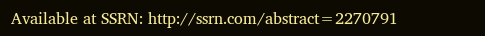Available at SSRN: http://ssrn.com/abstract=2270791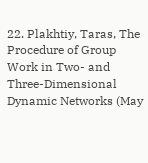22. Plakhtiy, Taras, The Procedure of Group Work in Two- and Three-Dimensional Dynamic Networks (May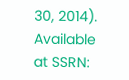30, 2014). Available at SSRN: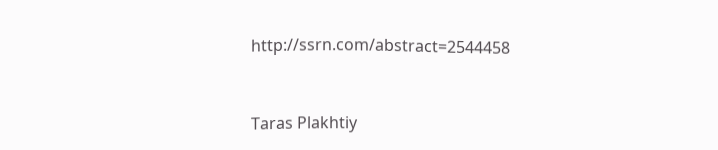http://ssrn.com/abstract=2544458


Taras Plakhtiy